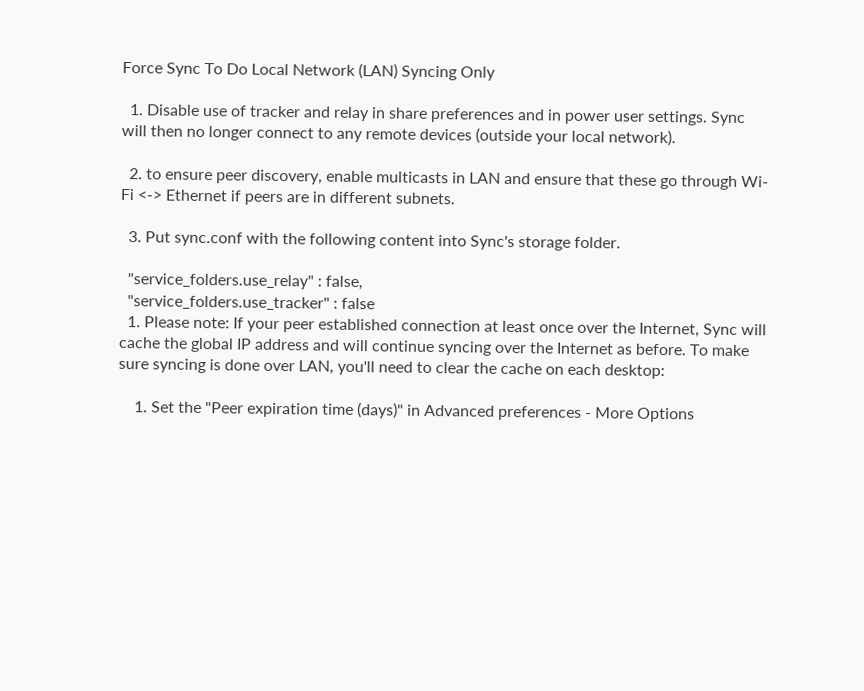Force Sync To Do Local Network (LAN) Syncing Only

  1. Disable use of tracker and relay in share preferences and in power user settings. Sync will then no longer connect to any remote devices (outside your local network).

  2. to ensure peer discovery, enable multicasts in LAN and ensure that these go through Wi-Fi <-> Ethernet if peers are in different subnets.

  3. Put sync.conf with the following content into Sync's storage folder.

  "service_folders.use_relay" : false,
  "service_folders.use_tracker" : false
  1. Please note: If your peer established connection at least once over the Internet, Sync will cache the global IP address and will continue syncing over the Internet as before. To make sure syncing is done over LAN, you'll need to clear the cache on each desktop:

    1. Set the "Peer expiration time (days)" in Advanced preferences - More Options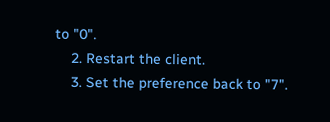to "0".
    2. Restart the client.
    3. Set the preference back to "7".